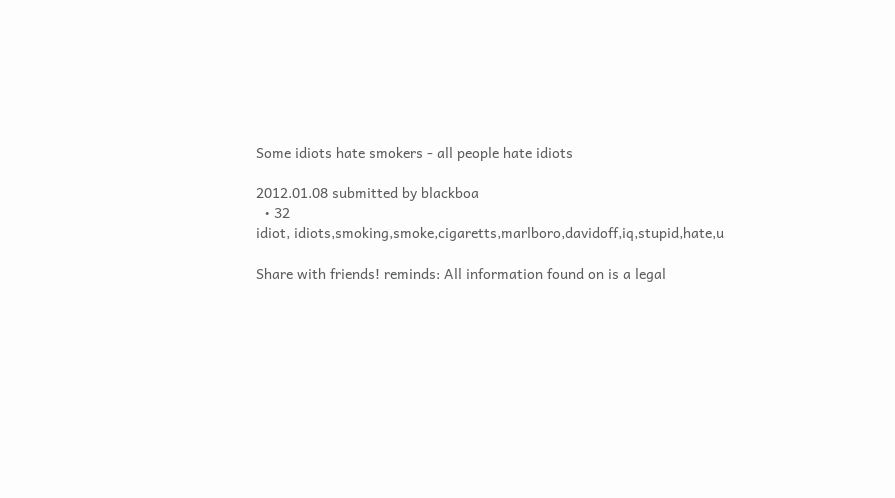Some idiots hate smokers - all people hate idiots

2012.01.08 submitted by blackboa
  • 32
idiot, idiots,smoking,smoke,cigaretts,marlboro,davidoff,iq,stupid,hate,u

Share with friends! reminds: All information found on is a legal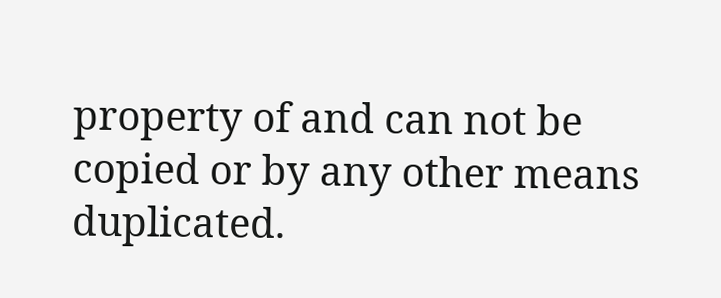property of and can not be copied or by any other means duplicated.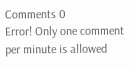Comments 0
Error! Only one comment per minute is allowed